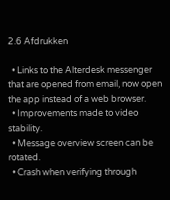2.6 Afdrukken

  • Links to the Alterdesk messenger that are opened from email, now open the app instead of a web browser.
  • Improvements made to video stability.
  • Message overview screen can be rotated.
  • Crash when verifying through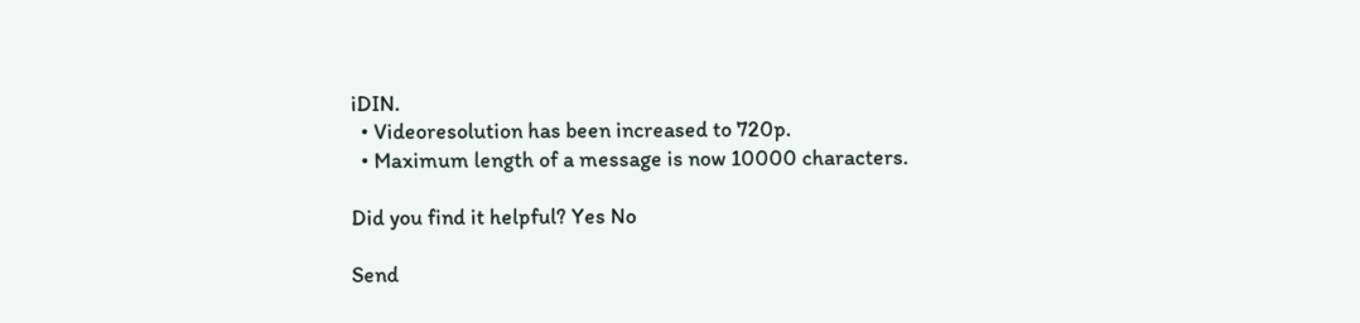iDIN.
  • Videoresolution has been increased to 720p.
  • Maximum length of a message is now 10000 characters.

Did you find it helpful? Yes No

Send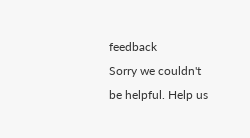feedback
Sorry we couldn't be helpful. Help us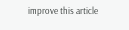improve this article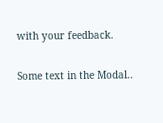with your feedback.

Some text in the Modal..